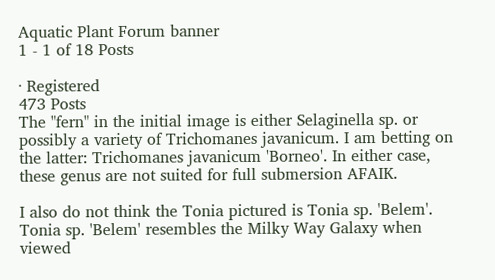Aquatic Plant Forum banner
1 - 1 of 18 Posts

· Registered
473 Posts
The "fern" in the initial image is either Selaginella sp. or possibly a variety of Trichomanes javanicum. I am betting on the latter: Trichomanes javanicum 'Borneo'. In either case, these genus are not suited for full submersion AFAIK.

I also do not think the Tonia pictured is Tonia sp. 'Belem'. Tonia sp. 'Belem' resembles the Milky Way Galaxy when viewed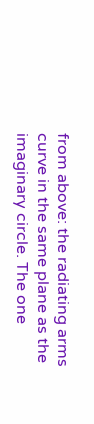from above: the radiating arms curve in the same plane as the imaginary circle. The one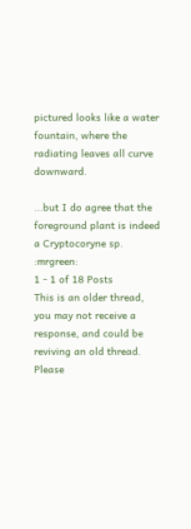pictured looks like a water fountain, where the radiating leaves all curve downward.

...but I do agree that the foreground plant is indeed a Cryptocoryne sp. :mrgreen:
1 - 1 of 18 Posts
This is an older thread, you may not receive a response, and could be reviving an old thread. Please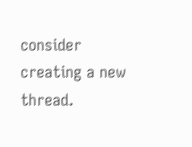consider creating a new thread.